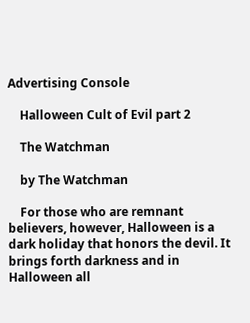Advertising Console

    Halloween Cult of Evil part 2

    The Watchman

    by The Watchman

    For those who are remnant believers, however, Halloween is a dark holiday that honors the devil. It brings forth darkness and in Halloween all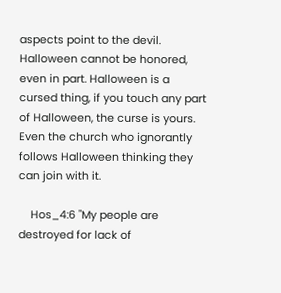aspects point to the devil. Halloween cannot be honored, even in part. Halloween is a cursed thing, if you touch any part of Halloween, the curse is yours. Even the church who ignorantly follows Halloween thinking they can join with it.

    Hos_4:6 "My people are destroyed for lack of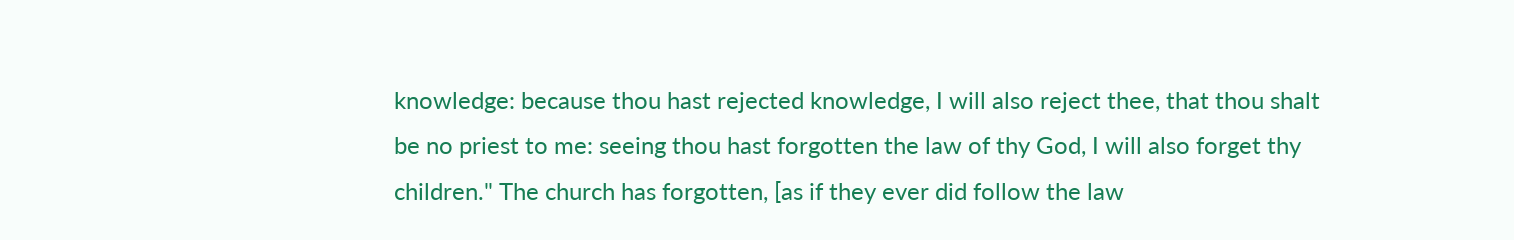knowledge: because thou hast rejected knowledge, I will also reject thee, that thou shalt be no priest to me: seeing thou hast forgotten the law of thy God, I will also forget thy children." The church has forgotten, [as if they ever did follow the law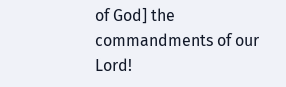of God] the commandments of our Lord!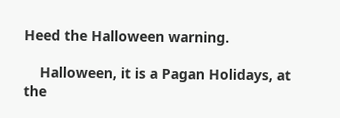Heed the Halloween warning.

    Halloween, it is a Pagan Holidays, at the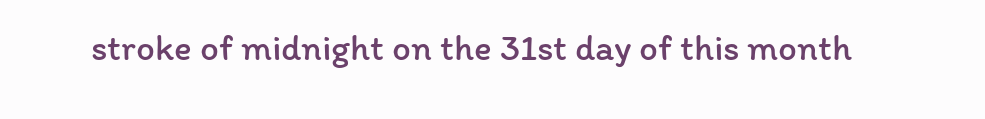stroke of midnight on the 31st day of this month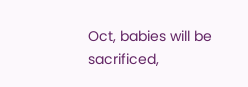Oct, babies will be sacrificed,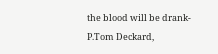the blood will be drank-P.Tom Deckard,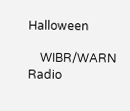Halloween

    WIBR/WARN Radio